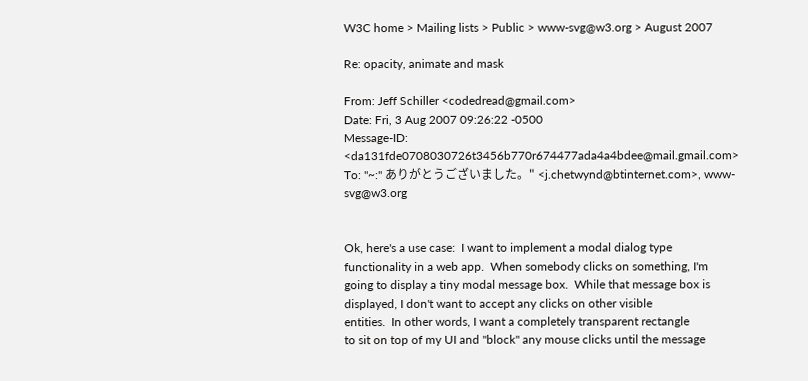W3C home > Mailing lists > Public > www-svg@w3.org > August 2007

Re: opacity, animate and mask

From: Jeff Schiller <codedread@gmail.com>
Date: Fri, 3 Aug 2007 09:26:22 -0500
Message-ID: <da131fde0708030726t3456b770r674477ada4a4bdee@mail.gmail.com>
To: "~:'' ありがとうございました。" <j.chetwynd@btinternet.com>, www-svg@w3.org


Ok, here's a use case:  I want to implement a modal dialog type
functionality in a web app.  When somebody clicks on something, I'm
going to display a tiny modal message box.  While that message box is
displayed, I don't want to accept any clicks on other visible
entities.  In other words, I want a completely transparent rectangle
to sit on top of my UI and "block" any mouse clicks until the message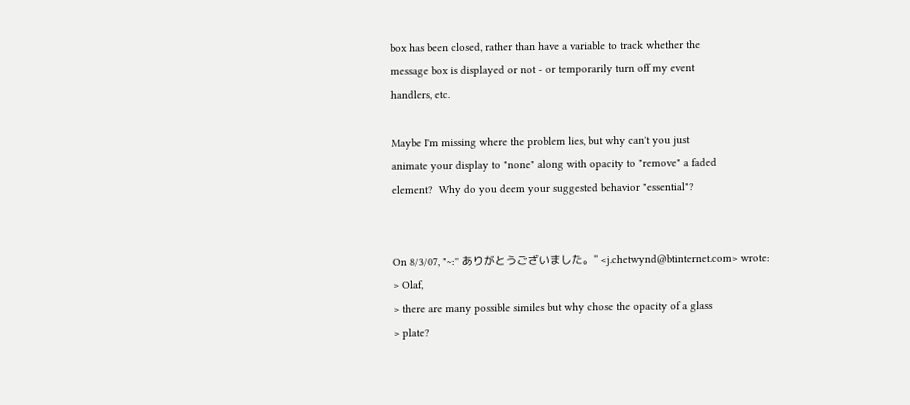box has been closed, rather than have a variable to track whether the
message box is displayed or not - or temporarily turn off my event
handlers, etc.

Maybe I'm missing where the problem lies, but why can't you just
animate your display to "none" along with opacity to "remove" a faded
element?  Why do you deem your suggested behavior "essential"?


On 8/3/07, "~:'' ありがとうございました。" <j.chetwynd@btinternet.com> wrote:
> Olaf,
> there are many possible similes but why chose the opacity of a glass
> plate?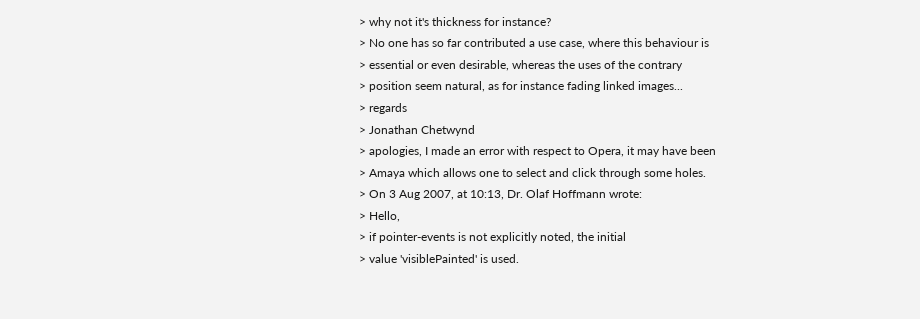> why not it's thickness for instance?
> No one has so far contributed a use case, where this behaviour is
> essential or even desirable, whereas the uses of the contrary
> position seem natural, as for instance fading linked images...
> regards
> Jonathan Chetwynd
> apologies, I made an error with respect to Opera, it may have been
> Amaya which allows one to select and click through some holes.
> On 3 Aug 2007, at 10:13, Dr. Olaf Hoffmann wrote:
> Hello,
> if pointer-events is not explicitly noted, the initial
> value 'visiblePainted' is used.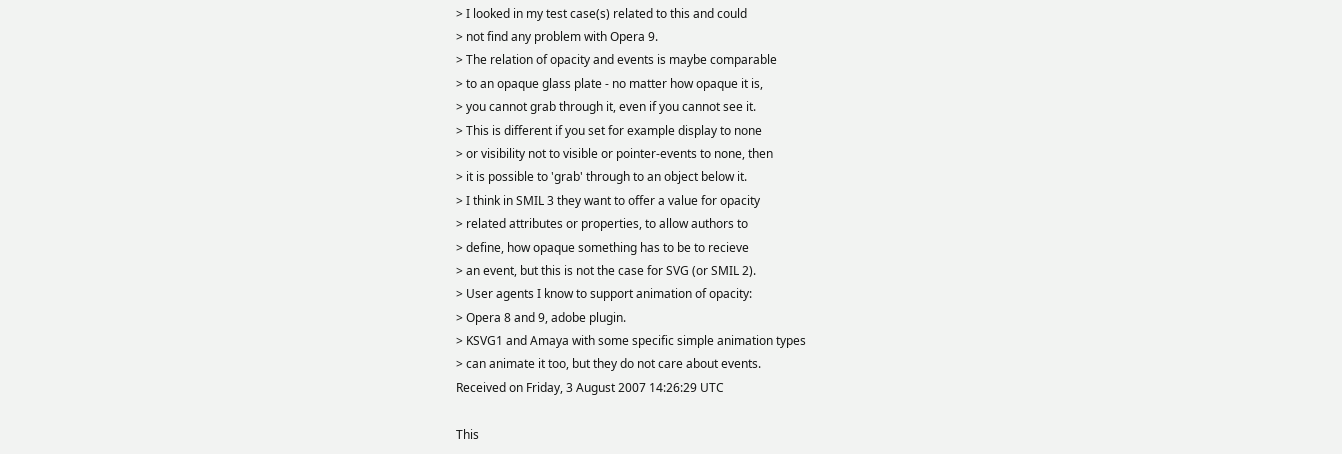> I looked in my test case(s) related to this and could
> not find any problem with Opera 9.
> The relation of opacity and events is maybe comparable
> to an opaque glass plate - no matter how opaque it is,
> you cannot grab through it, even if you cannot see it.
> This is different if you set for example display to none
> or visibility not to visible or pointer-events to none, then
> it is possible to 'grab' through to an object below it.
> I think in SMIL 3 they want to offer a value for opacity
> related attributes or properties, to allow authors to
> define, how opaque something has to be to recieve
> an event, but this is not the case for SVG (or SMIL 2).
> User agents I know to support animation of opacity:
> Opera 8 and 9, adobe plugin.
> KSVG1 and Amaya with some specific simple animation types
> can animate it too, but they do not care about events.
Received on Friday, 3 August 2007 14:26:29 UTC

This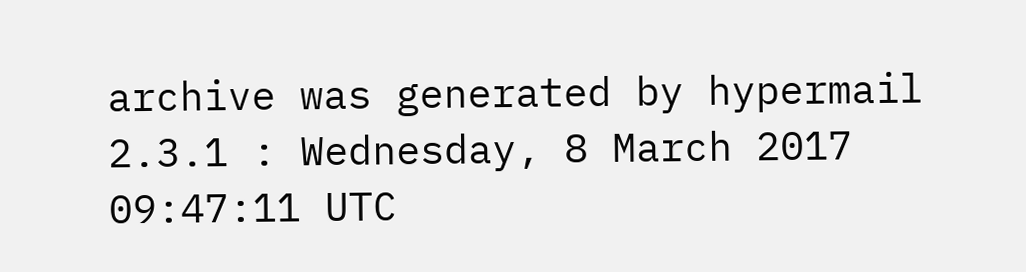archive was generated by hypermail 2.3.1 : Wednesday, 8 March 2017 09:47:11 UTC